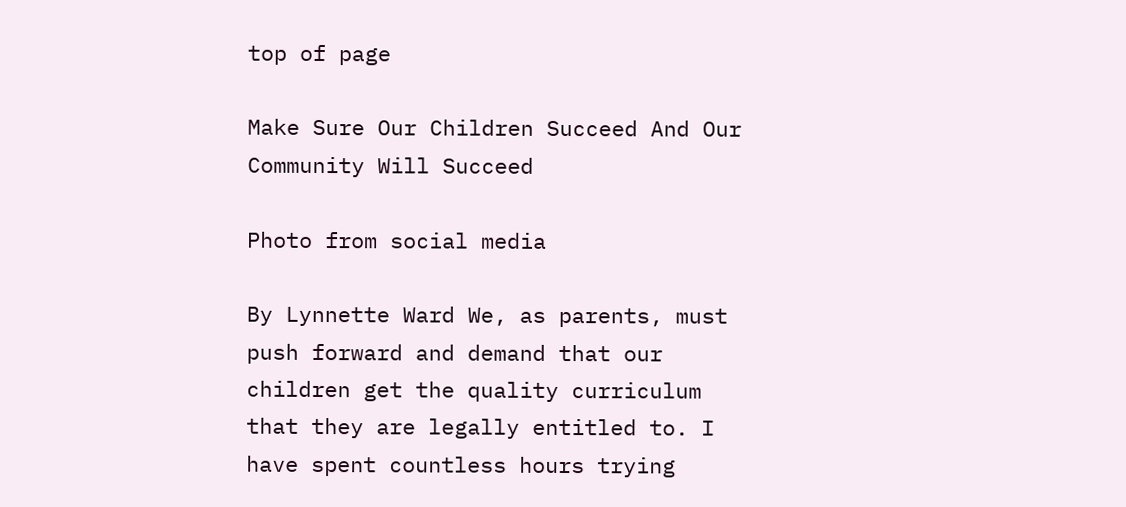top of page

Make Sure Our Children Succeed And Our Community Will Succeed

Photo from social media

By Lynnette Ward We, as parents, must push forward and demand that our children get the quality curriculum that they are legally entitled to. I have spent countless hours trying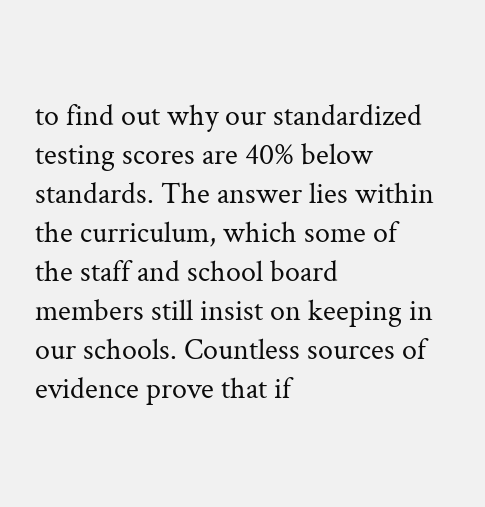to find out why our standardized testing scores are 40% below standards. The answer lies within the curriculum, which some of the staff and school board members still insist on keeping in our schools. Countless sources of evidence prove that if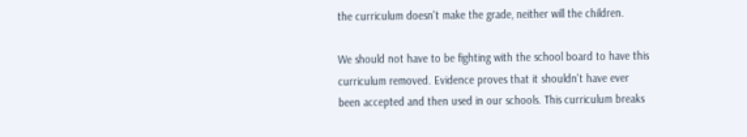the curriculum doesn't make the grade, neither will the children.

We should not have to be fighting with the school board to have this curriculum removed. Evidence proves that it shouldn't have ever been accepted and then used in our schools. This curriculum breaks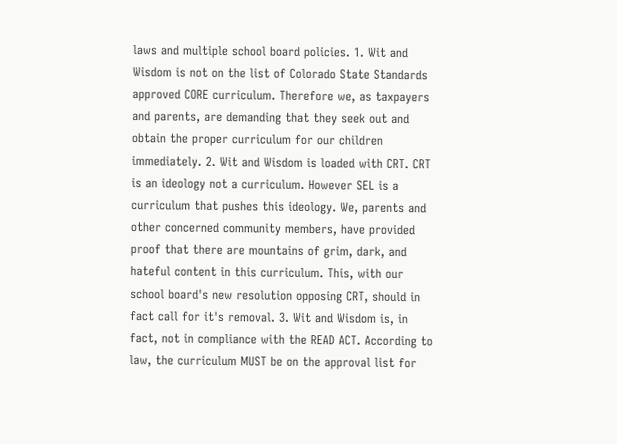laws and multiple school board policies. 1. Wit and Wisdom is not on the list of Colorado State Standards approved CORE curriculum. Therefore we, as taxpayers and parents, are demanding that they seek out and obtain the proper curriculum for our children immediately. 2. Wit and Wisdom is loaded with CRT. CRT is an ideology not a curriculum. However SEL is a curriculum that pushes this ideology. We, parents and other concerned community members, have provided proof that there are mountains of grim, dark, and hateful content in this curriculum. This, with our school board's new resolution opposing CRT, should in fact call for it's removal. 3. Wit and Wisdom is, in fact, not in compliance with the READ ACT. According to law, the curriculum MUST be on the approval list for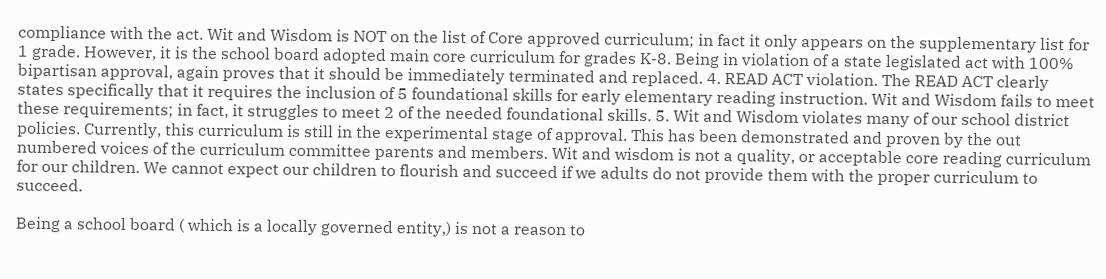compliance with the act. Wit and Wisdom is NOT on the list of Core approved curriculum; in fact it only appears on the supplementary list for 1 grade. However, it is the school board adopted main core curriculum for grades K-8. Being in violation of a state legislated act with 100% bipartisan approval, again proves that it should be immediately terminated and replaced. 4. READ ACT violation. The READ ACT clearly states specifically that it requires the inclusion of 5 foundational skills for early elementary reading instruction. Wit and Wisdom fails to meet these requirements; in fact, it struggles to meet 2 of the needed foundational skills. 5. Wit and Wisdom violates many of our school district policies. Currently, this curriculum is still in the experimental stage of approval. This has been demonstrated and proven by the out numbered voices of the curriculum committee parents and members. Wit and wisdom is not a quality, or acceptable core reading curriculum for our children. We cannot expect our children to flourish and succeed if we adults do not provide them with the proper curriculum to succeed.

Being a school board ( which is a locally governed entity,) is not a reason to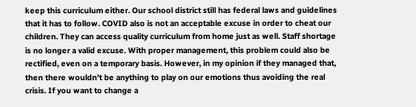keep this curriculum either. Our school district still has federal laws and guidelines that it has to follow. COVID also is not an acceptable excuse in order to cheat our children. They can access quality curriculum from home just as well. Staff shortage is no longer a valid excuse. With proper management, this problem could also be rectified, even on a temporary basis. However, in my opinion if they managed that, then there wouldn't be anything to play on our emotions thus avoiding the real crisis. If you want to change a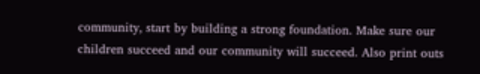community, start by building a strong foundation. Make sure our children succeed and our community will succeed. Also print outs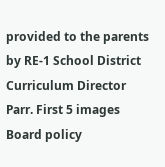provided to the parents by RE-1 School District Curriculum Director Parr. First 5 images Board policy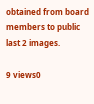obtained from board members to public last 2 images.

9 views0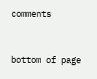comments


bottom of page